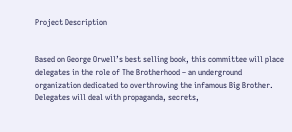Project Description


Based on George Orwell’s best selling book, this committee will place delegates in the role of The Brotherhood – an underground organization dedicated to overthrowing the infamous Big Brother. Delegates will deal with propaganda, secrets,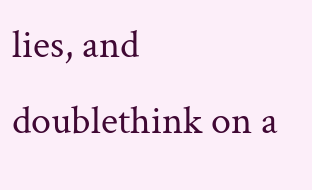lies, and doublethink on a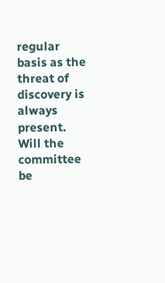regular basis as the threat of discovery is always present. Will the committee be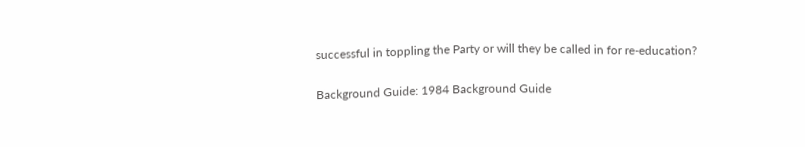successful in toppling the Party or will they be called in for re-education?

Background Guide: 1984 Background Guide